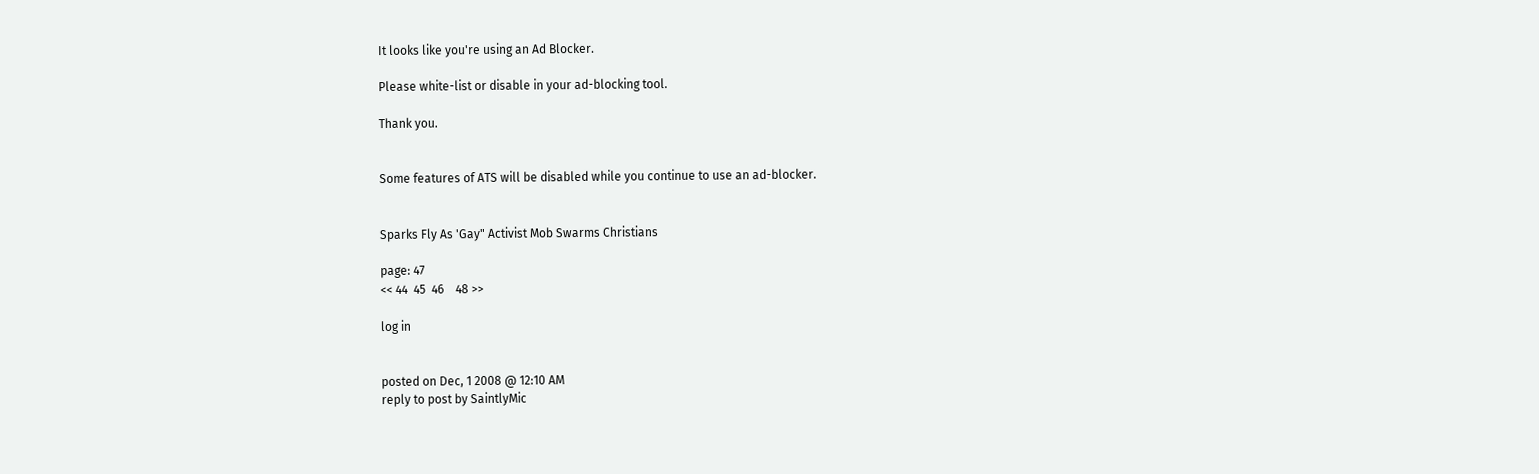It looks like you're using an Ad Blocker.

Please white-list or disable in your ad-blocking tool.

Thank you.


Some features of ATS will be disabled while you continue to use an ad-blocker.


Sparks Fly As 'Gay" Activist Mob Swarms Christians

page: 47
<< 44  45  46    48 >>

log in


posted on Dec, 1 2008 @ 12:10 AM
reply to post by SaintlyMic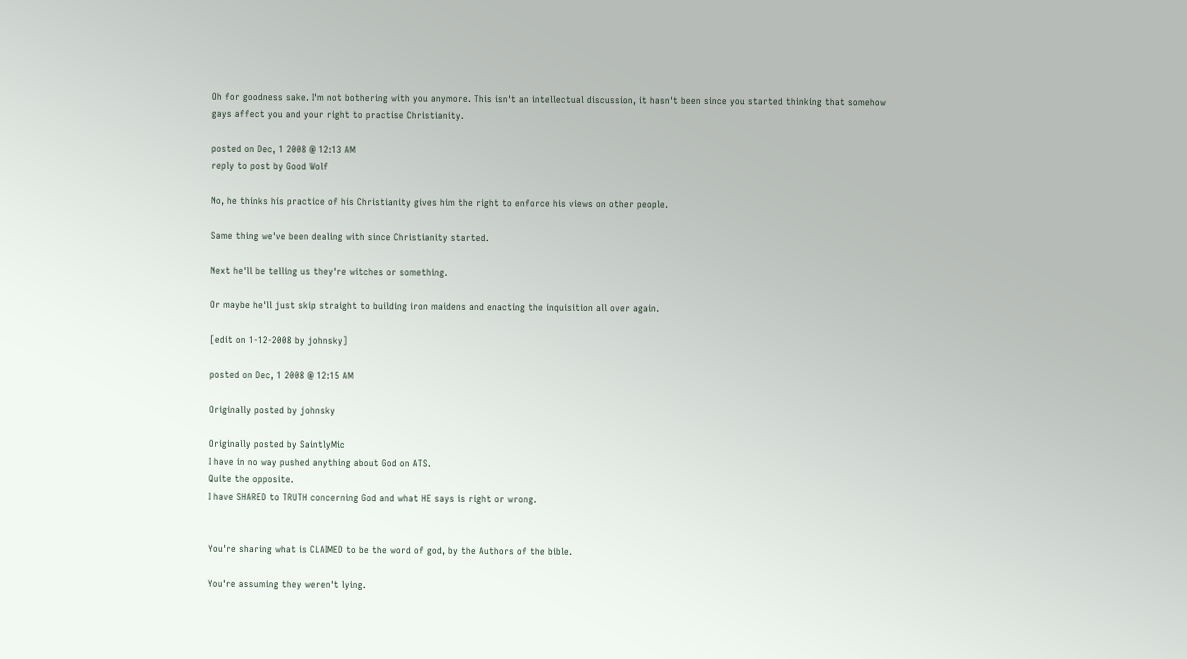Oh for goodness sake. I'm not bothering with you anymore. This isn't an intellectual discussion, it hasn't been since you started thinking that somehow gays affect you and your right to practise Christianity.

posted on Dec, 1 2008 @ 12:13 AM
reply to post by Good Wolf

No, he thinks his practice of his Christianity gives him the right to enforce his views on other people.

Same thing we've been dealing with since Christianity started.

Next he'll be telling us they're witches or something.

Or maybe he'll just skip straight to building iron maidens and enacting the inquisition all over again.

[edit on 1-12-2008 by johnsky]

posted on Dec, 1 2008 @ 12:15 AM

Originally posted by johnsky

Originally posted by SaintlyMic
I have in no way pushed anything about God on ATS.
Quite the opposite.
I have SHARED to TRUTH concerning God and what HE says is right or wrong.


You're sharing what is CLAIMED to be the word of god, by the Authors of the bible.

You're assuming they weren't lying.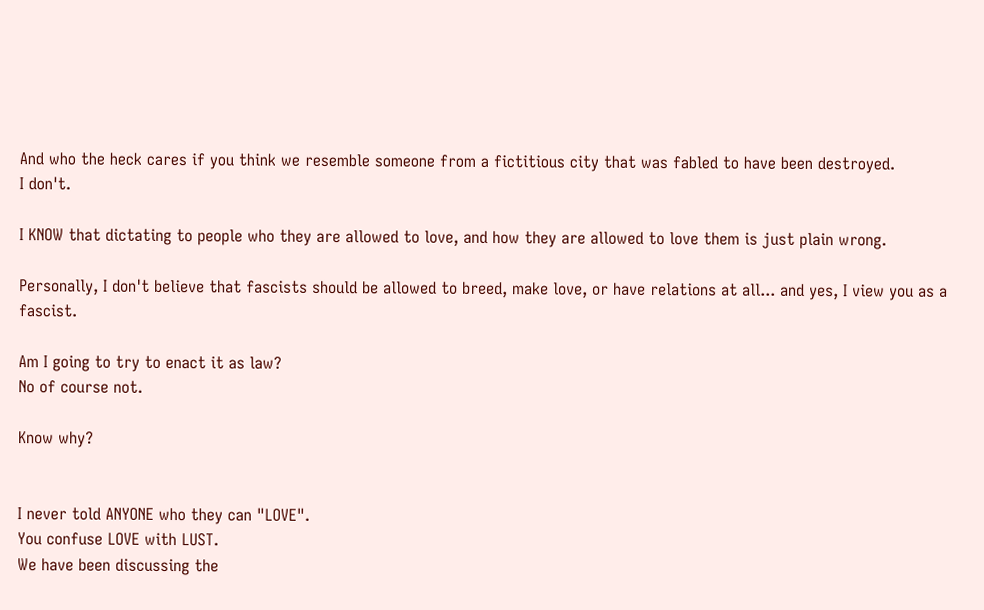And who the heck cares if you think we resemble someone from a fictitious city that was fabled to have been destroyed.
I don't.

I KNOW that dictating to people who they are allowed to love, and how they are allowed to love them is just plain wrong.

Personally, I don't believe that fascists should be allowed to breed, make love, or have relations at all... and yes, I view you as a fascist.

Am I going to try to enact it as law?
No of course not.

Know why?


I never told ANYONE who they can "LOVE".
You confuse LOVE with LUST.
We have been discussing the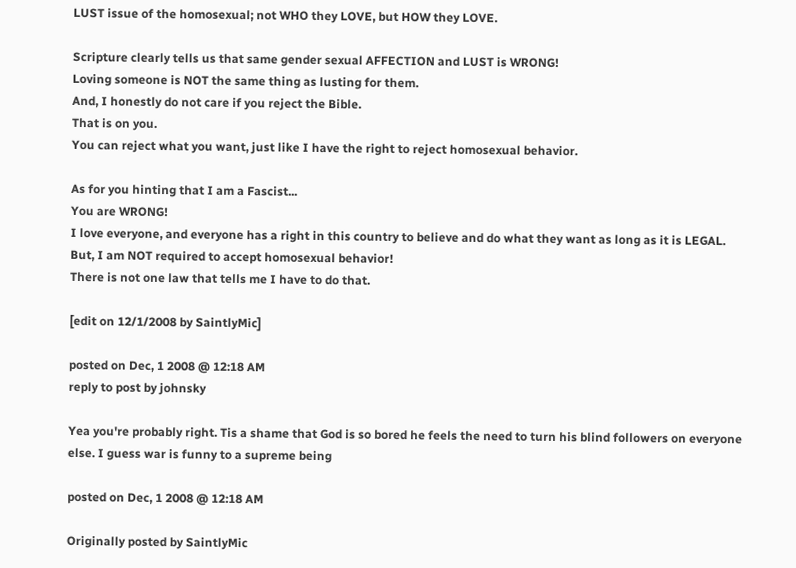LUST issue of the homosexual; not WHO they LOVE, but HOW they LOVE.

Scripture clearly tells us that same gender sexual AFFECTION and LUST is WRONG!
Loving someone is NOT the same thing as lusting for them.
And, I honestly do not care if you reject the Bible.
That is on you.
You can reject what you want, just like I have the right to reject homosexual behavior.

As for you hinting that I am a Fascist...
You are WRONG!
I love everyone, and everyone has a right in this country to believe and do what they want as long as it is LEGAL.
But, I am NOT required to accept homosexual behavior!
There is not one law that tells me I have to do that.

[edit on 12/1/2008 by SaintlyMic]

posted on Dec, 1 2008 @ 12:18 AM
reply to post by johnsky

Yea you're probably right. Tis a shame that God is so bored he feels the need to turn his blind followers on everyone else. I guess war is funny to a supreme being

posted on Dec, 1 2008 @ 12:18 AM

Originally posted by SaintlyMic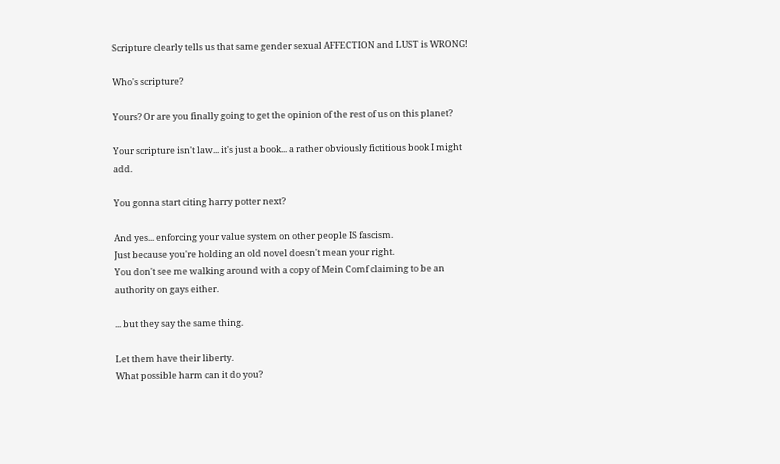Scripture clearly tells us that same gender sexual AFFECTION and LUST is WRONG!

Who's scripture?

Yours? Or are you finally going to get the opinion of the rest of us on this planet?

Your scripture isn't law... it's just a book... a rather obviously fictitious book I might add.

You gonna start citing harry potter next?

And yes... enforcing your value system on other people IS fascism.
Just because you're holding an old novel doesn't mean your right.
You don't see me walking around with a copy of Mein Comf claiming to be an authority on gays either.

... but they say the same thing.

Let them have their liberty.
What possible harm can it do you?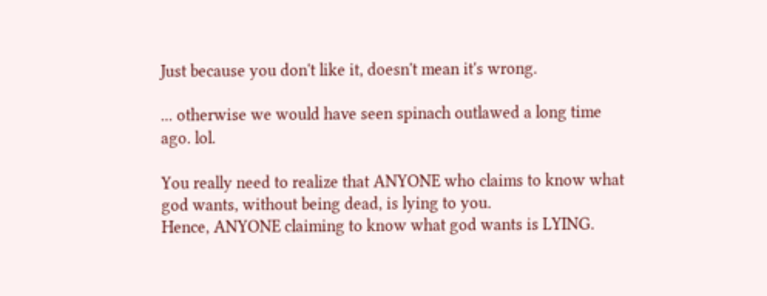Just because you don't like it, doesn't mean it's wrong.

... otherwise we would have seen spinach outlawed a long time ago. lol.

You really need to realize that ANYONE who claims to know what god wants, without being dead, is lying to you.
Hence, ANYONE claiming to know what god wants is LYING.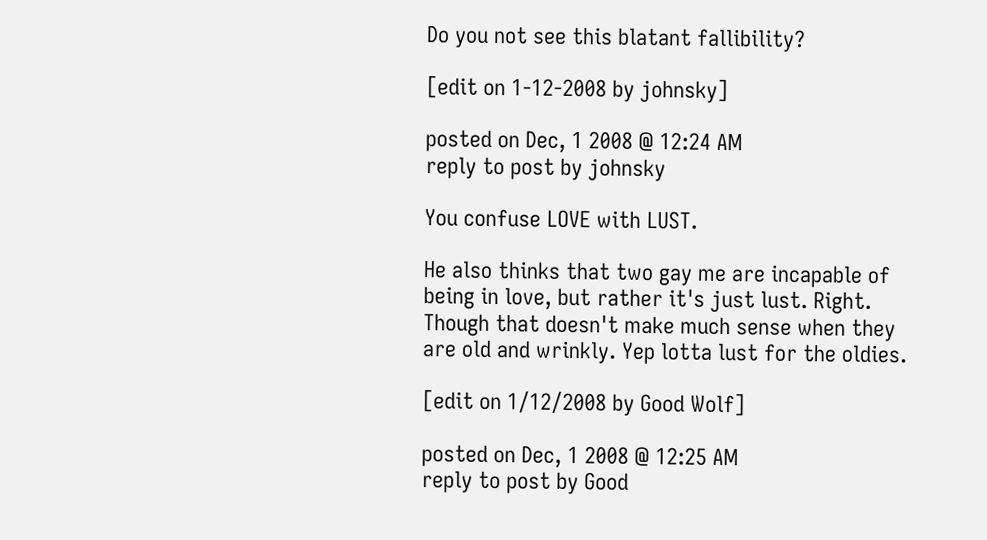Do you not see this blatant fallibility?

[edit on 1-12-2008 by johnsky]

posted on Dec, 1 2008 @ 12:24 AM
reply to post by johnsky

You confuse LOVE with LUST.

He also thinks that two gay me are incapable of being in love, but rather it's just lust. Right. Though that doesn't make much sense when they are old and wrinkly. Yep lotta lust for the oldies.

[edit on 1/12/2008 by Good Wolf]

posted on Dec, 1 2008 @ 12:25 AM
reply to post by Good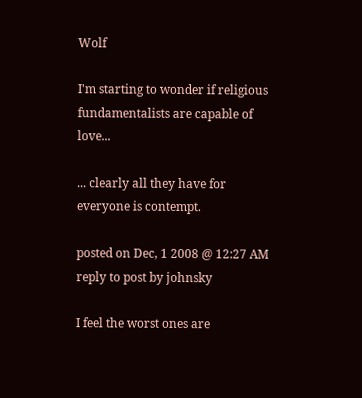Wolf

I'm starting to wonder if religious fundamentalists are capable of love...

... clearly all they have for everyone is contempt.

posted on Dec, 1 2008 @ 12:27 AM
reply to post by johnsky

I feel the worst ones are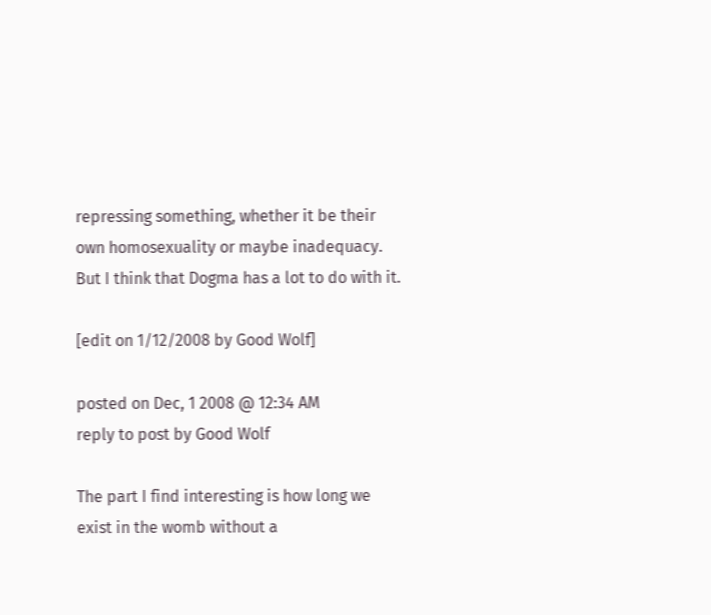repressing something, whether it be their own homosexuality or maybe inadequacy. But I think that Dogma has a lot to do with it.

[edit on 1/12/2008 by Good Wolf]

posted on Dec, 1 2008 @ 12:34 AM
reply to post by Good Wolf

The part I find interesting is how long we exist in the womb without a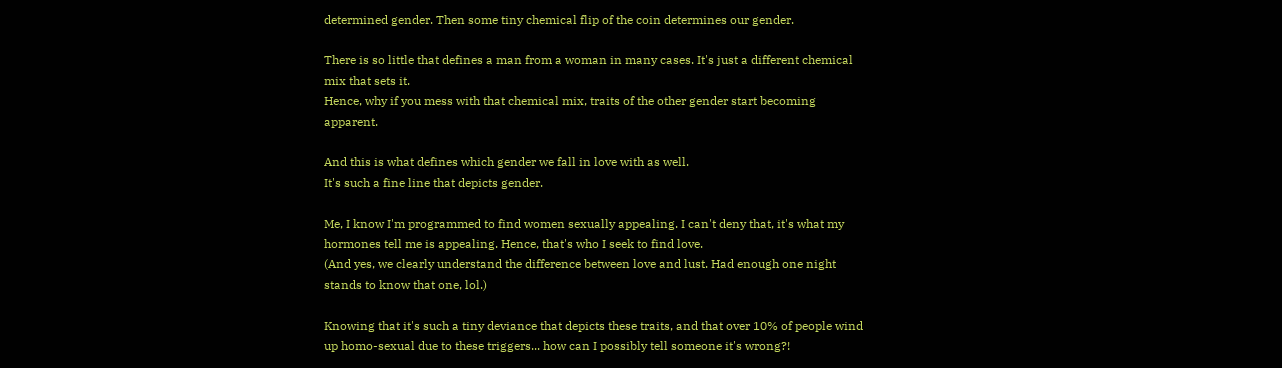determined gender. Then some tiny chemical flip of the coin determines our gender.

There is so little that defines a man from a woman in many cases. It's just a different chemical mix that sets it.
Hence, why if you mess with that chemical mix, traits of the other gender start becoming apparent.

And this is what defines which gender we fall in love with as well.
It's such a fine line that depicts gender.

Me, I know I'm programmed to find women sexually appealing. I can't deny that, it's what my hormones tell me is appealing. Hence, that's who I seek to find love.
(And yes, we clearly understand the difference between love and lust. Had enough one night stands to know that one, lol.)

Knowing that it's such a tiny deviance that depicts these traits, and that over 10% of people wind up homo-sexual due to these triggers... how can I possibly tell someone it's wrong?!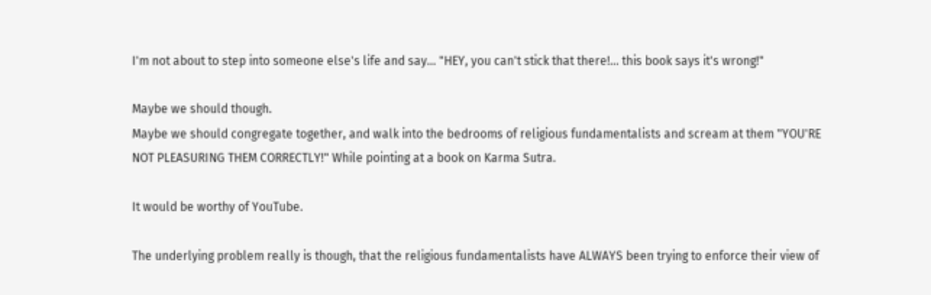I'm not about to step into someone else's life and say... "HEY, you can't stick that there!... this book says it's wrong!"

Maybe we should though.
Maybe we should congregate together, and walk into the bedrooms of religious fundamentalists and scream at them "YOU'RE NOT PLEASURING THEM CORRECTLY!" While pointing at a book on Karma Sutra.

It would be worthy of YouTube.

The underlying problem really is though, that the religious fundamentalists have ALWAYS been trying to enforce their view of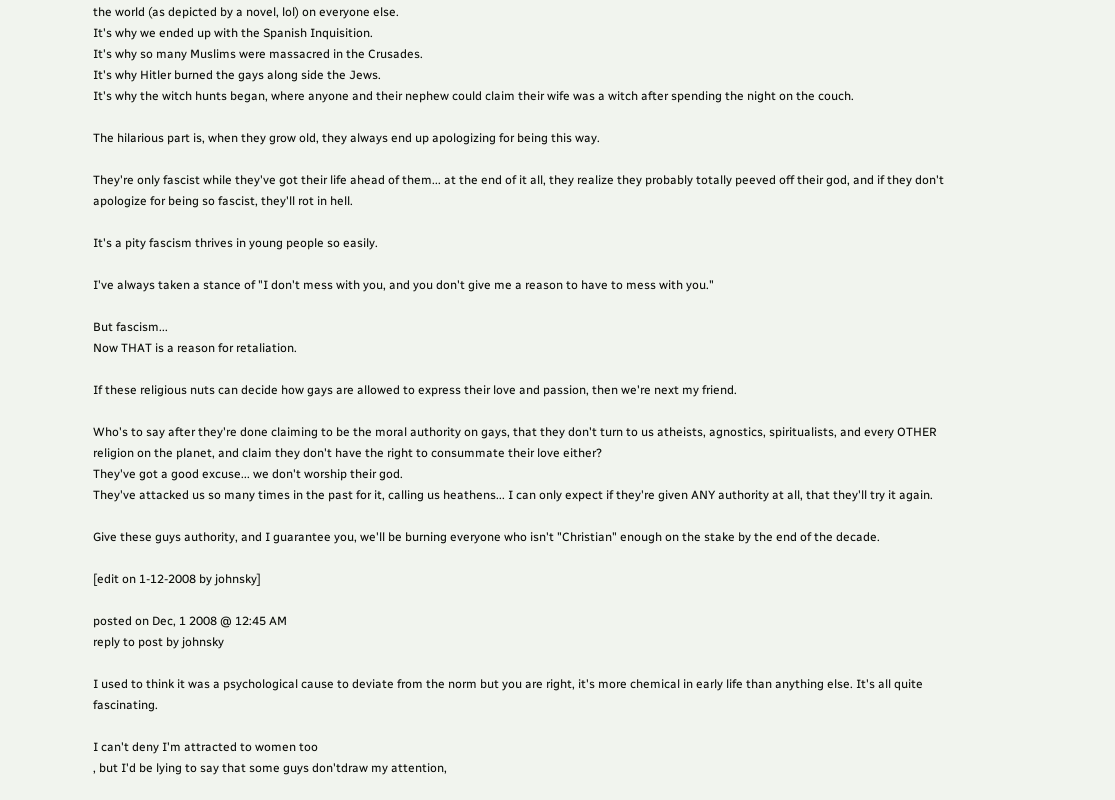the world (as depicted by a novel, lol) on everyone else.
It's why we ended up with the Spanish Inquisition.
It's why so many Muslims were massacred in the Crusades.
It's why Hitler burned the gays along side the Jews.
It's why the witch hunts began, where anyone and their nephew could claim their wife was a witch after spending the night on the couch.

The hilarious part is, when they grow old, they always end up apologizing for being this way.

They're only fascist while they've got their life ahead of them... at the end of it all, they realize they probably totally peeved off their god, and if they don't apologize for being so fascist, they'll rot in hell.

It's a pity fascism thrives in young people so easily.

I've always taken a stance of "I don't mess with you, and you don't give me a reason to have to mess with you."

But fascism...
Now THAT is a reason for retaliation.

If these religious nuts can decide how gays are allowed to express their love and passion, then we're next my friend.

Who's to say after they're done claiming to be the moral authority on gays, that they don't turn to us atheists, agnostics, spiritualists, and every OTHER religion on the planet, and claim they don't have the right to consummate their love either?
They've got a good excuse... we don't worship their god.
They've attacked us so many times in the past for it, calling us heathens... I can only expect if they're given ANY authority at all, that they'll try it again.

Give these guys authority, and I guarantee you, we'll be burning everyone who isn't "Christian" enough on the stake by the end of the decade.

[edit on 1-12-2008 by johnsky]

posted on Dec, 1 2008 @ 12:45 AM
reply to post by johnsky

I used to think it was a psychological cause to deviate from the norm but you are right, it's more chemical in early life than anything else. It's all quite fascinating.

I can't deny I'm attracted to women too
, but I'd be lying to say that some guys don'tdraw my attention,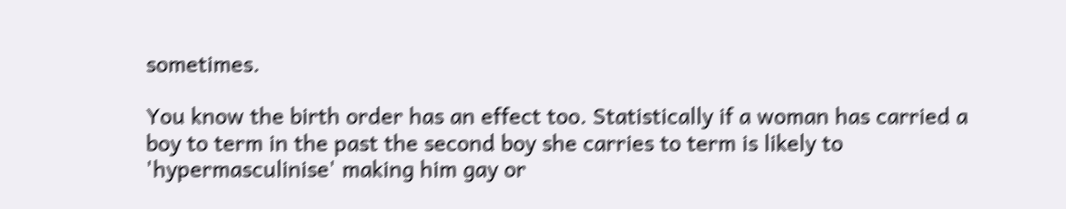sometimes.

You know the birth order has an effect too. Statistically if a woman has carried a boy to term in the past the second boy she carries to term is likely to 'hypermasculinise' making him gay or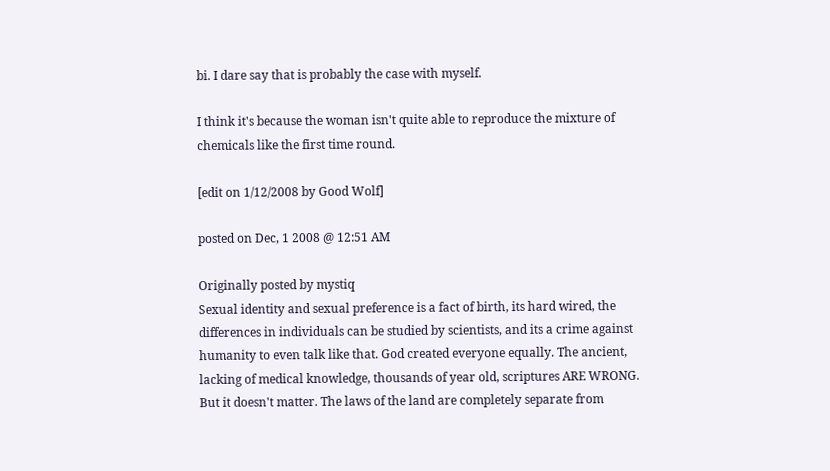bi. I dare say that is probably the case with myself.

I think it's because the woman isn't quite able to reproduce the mixture of chemicals like the first time round.

[edit on 1/12/2008 by Good Wolf]

posted on Dec, 1 2008 @ 12:51 AM

Originally posted by mystiq
Sexual identity and sexual preference is a fact of birth, its hard wired, the differences in individuals can be studied by scientists, and its a crime against humanity to even talk like that. God created everyone equally. The ancient, lacking of medical knowledge, thousands of year old, scriptures ARE WRONG. But it doesn't matter. The laws of the land are completely separate from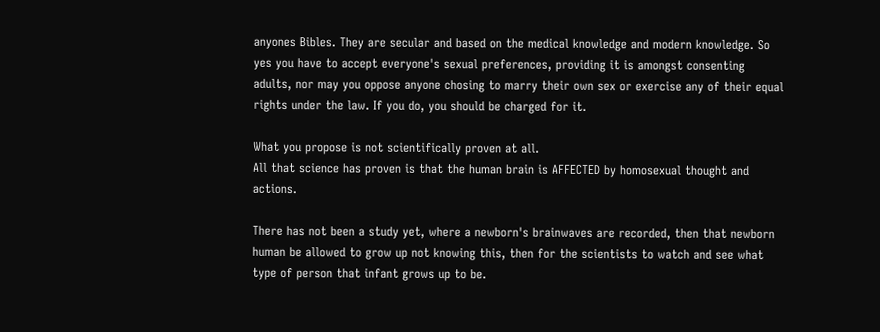anyones Bibles. They are secular and based on the medical knowledge and modern knowledge. So yes you have to accept everyone's sexual preferences, providing it is amongst consenting adults, nor may you oppose anyone chosing to marry their own sex or exercise any of their equal rights under the law. If you do, you should be charged for it.

What you propose is not scientifically proven at all.
All that science has proven is that the human brain is AFFECTED by homosexual thought and actions.

There has not been a study yet, where a newborn's brainwaves are recorded, then that newborn human be allowed to grow up not knowing this, then for the scientists to watch and see what type of person that infant grows up to be.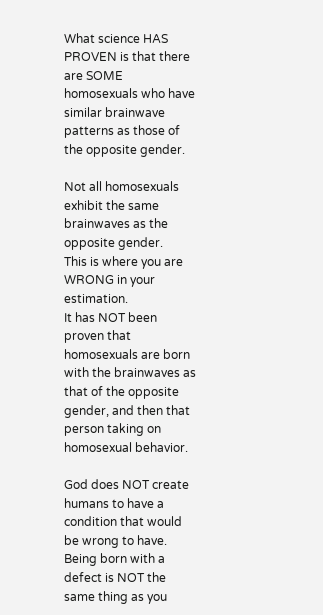What science HAS PROVEN is that there are SOME homosexuals who have similar brainwave patterns as those of the opposite gender.

Not all homosexuals exhibit the same brainwaves as the opposite gender.
This is where you are WRONG in your estimation.
It has NOT been proven that homosexuals are born with the brainwaves as that of the opposite gender, and then that person taking on homosexual behavior.

God does NOT create humans to have a condition that would be wrong to have.
Being born with a defect is NOT the same thing as you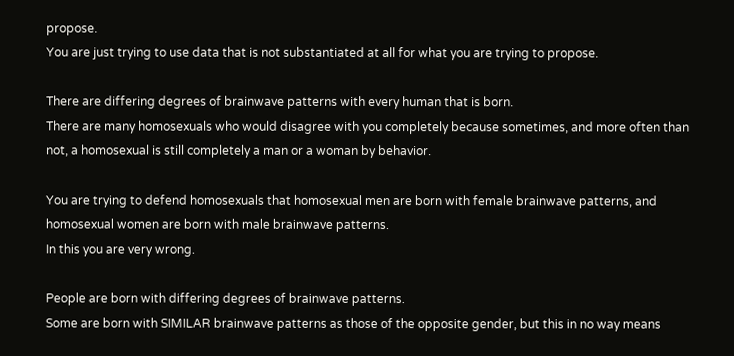propose.
You are just trying to use data that is not substantiated at all for what you are trying to propose.

There are differing degrees of brainwave patterns with every human that is born.
There are many homosexuals who would disagree with you completely because sometimes, and more often than not, a homosexual is still completely a man or a woman by behavior.

You are trying to defend homosexuals that homosexual men are born with female brainwave patterns, and homosexual women are born with male brainwave patterns.
In this you are very wrong.

People are born with differing degrees of brainwave patterns.
Some are born with SIMILAR brainwave patterns as those of the opposite gender, but this in no way means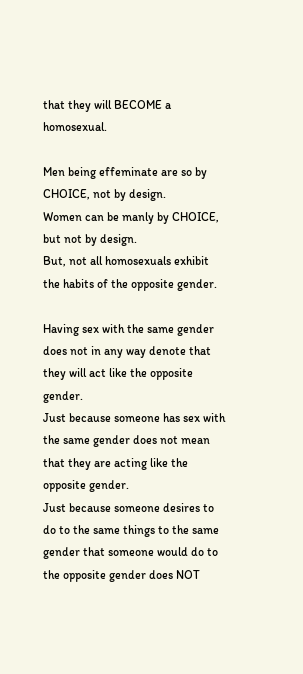that they will BECOME a homosexual.

Men being effeminate are so by CHOICE, not by design.
Women can be manly by CHOICE, but not by design.
But, not all homosexuals exhibit the habits of the opposite gender.

Having sex with the same gender does not in any way denote that they will act like the opposite gender.
Just because someone has sex with the same gender does not mean that they are acting like the opposite gender.
Just because someone desires to do to the same things to the same gender that someone would do to the opposite gender does NOT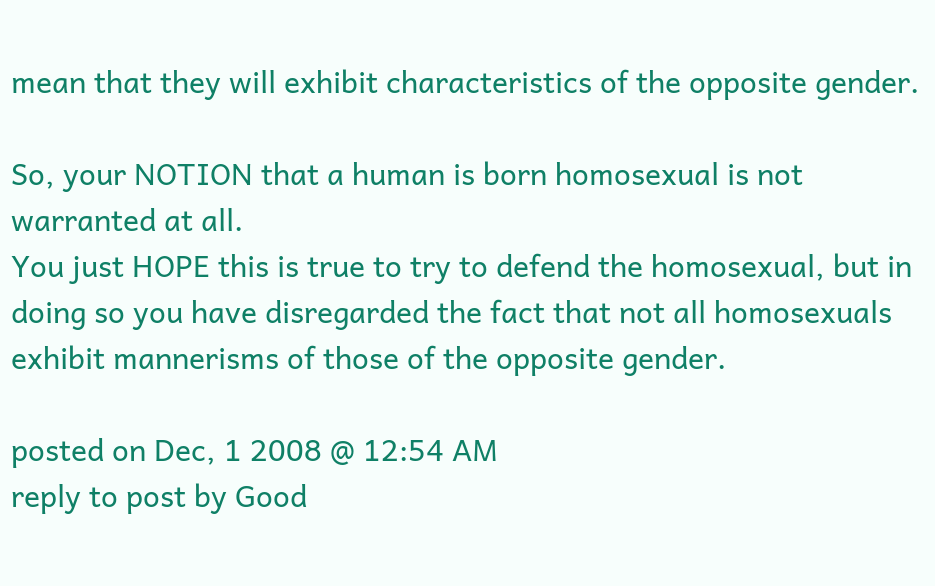mean that they will exhibit characteristics of the opposite gender.

So, your NOTION that a human is born homosexual is not warranted at all.
You just HOPE this is true to try to defend the homosexual, but in doing so you have disregarded the fact that not all homosexuals exhibit mannerisms of those of the opposite gender.

posted on Dec, 1 2008 @ 12:54 AM
reply to post by Good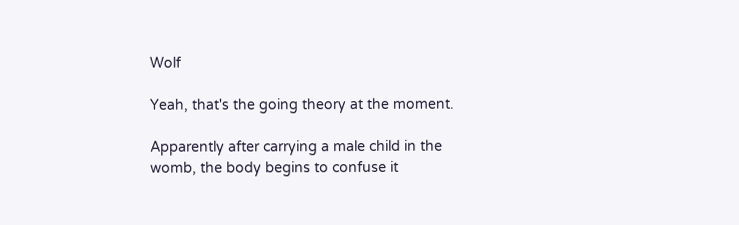Wolf

Yeah, that's the going theory at the moment.

Apparently after carrying a male child in the womb, the body begins to confuse it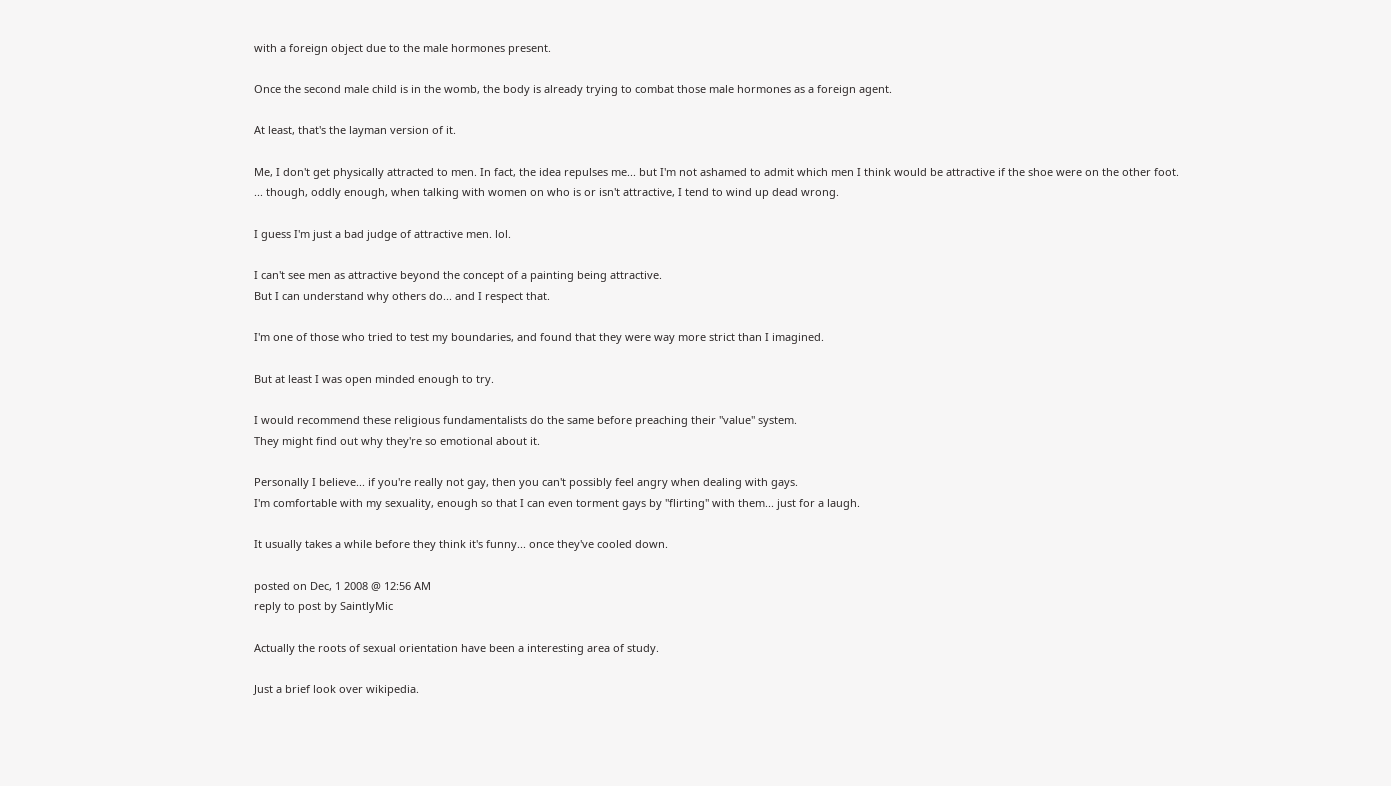with a foreign object due to the male hormones present.

Once the second male child is in the womb, the body is already trying to combat those male hormones as a foreign agent.

At least, that's the layman version of it.

Me, I don't get physically attracted to men. In fact, the idea repulses me... but I'm not ashamed to admit which men I think would be attractive if the shoe were on the other foot.
... though, oddly enough, when talking with women on who is or isn't attractive, I tend to wind up dead wrong.

I guess I'm just a bad judge of attractive men. lol.

I can't see men as attractive beyond the concept of a painting being attractive.
But I can understand why others do... and I respect that.

I'm one of those who tried to test my boundaries, and found that they were way more strict than I imagined.

But at least I was open minded enough to try.

I would recommend these religious fundamentalists do the same before preaching their "value" system.
They might find out why they're so emotional about it.

Personally I believe... if you're really not gay, then you can't possibly feel angry when dealing with gays.
I'm comfortable with my sexuality, enough so that I can even torment gays by "flirting" with them... just for a laugh.

It usually takes a while before they think it's funny... once they've cooled down.

posted on Dec, 1 2008 @ 12:56 AM
reply to post by SaintlyMic

Actually the roots of sexual orientation have been a interesting area of study.

Just a brief look over wikipedia.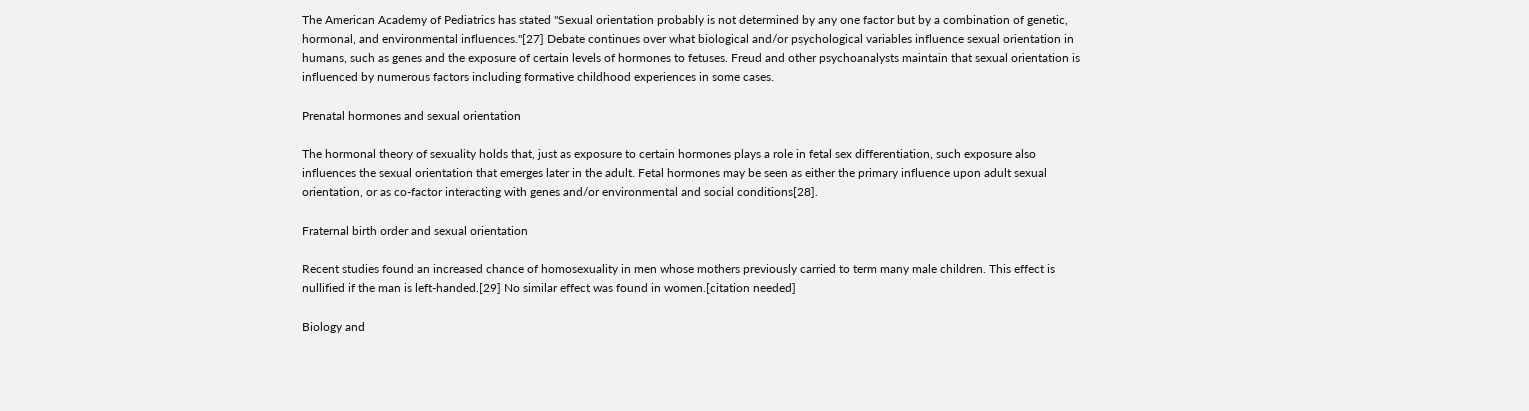The American Academy of Pediatrics has stated "Sexual orientation probably is not determined by any one factor but by a combination of genetic, hormonal, and environmental influences."[27] Debate continues over what biological and/or psychological variables influence sexual orientation in humans, such as genes and the exposure of certain levels of hormones to fetuses. Freud and other psychoanalysts maintain that sexual orientation is influenced by numerous factors including formative childhood experiences in some cases.

Prenatal hormones and sexual orientation

The hormonal theory of sexuality holds that, just as exposure to certain hormones plays a role in fetal sex differentiation, such exposure also influences the sexual orientation that emerges later in the adult. Fetal hormones may be seen as either the primary influence upon adult sexual orientation, or as co-factor interacting with genes and/or environmental and social conditions[28].

Fraternal birth order and sexual orientation

Recent studies found an increased chance of homosexuality in men whose mothers previously carried to term many male children. This effect is nullified if the man is left-handed.[29] No similar effect was found in women.[citation needed]

Biology and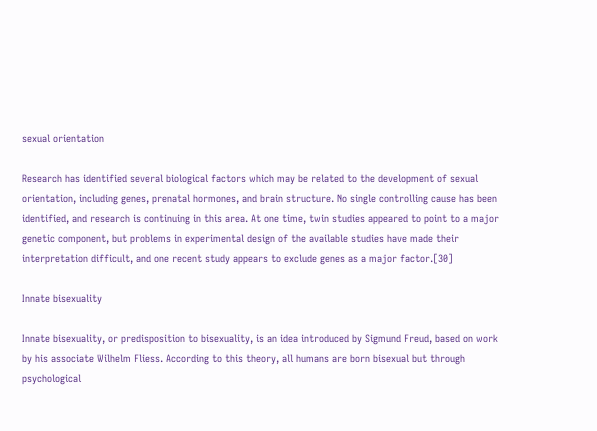sexual orientation

Research has identified several biological factors which may be related to the development of sexual orientation, including genes, prenatal hormones, and brain structure. No single controlling cause has been identified, and research is continuing in this area. At one time, twin studies appeared to point to a major genetic component, but problems in experimental design of the available studies have made their interpretation difficult, and one recent study appears to exclude genes as a major factor.[30]

Innate bisexuality

Innate bisexuality, or predisposition to bisexuality, is an idea introduced by Sigmund Freud, based on work by his associate Wilhelm Fliess. According to this theory, all humans are born bisexual but through psychological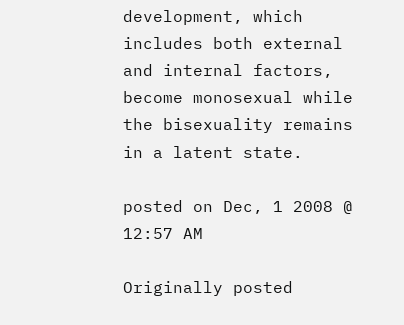development, which includes both external and internal factors, become monosexual while the bisexuality remains in a latent state.

posted on Dec, 1 2008 @ 12:57 AM

Originally posted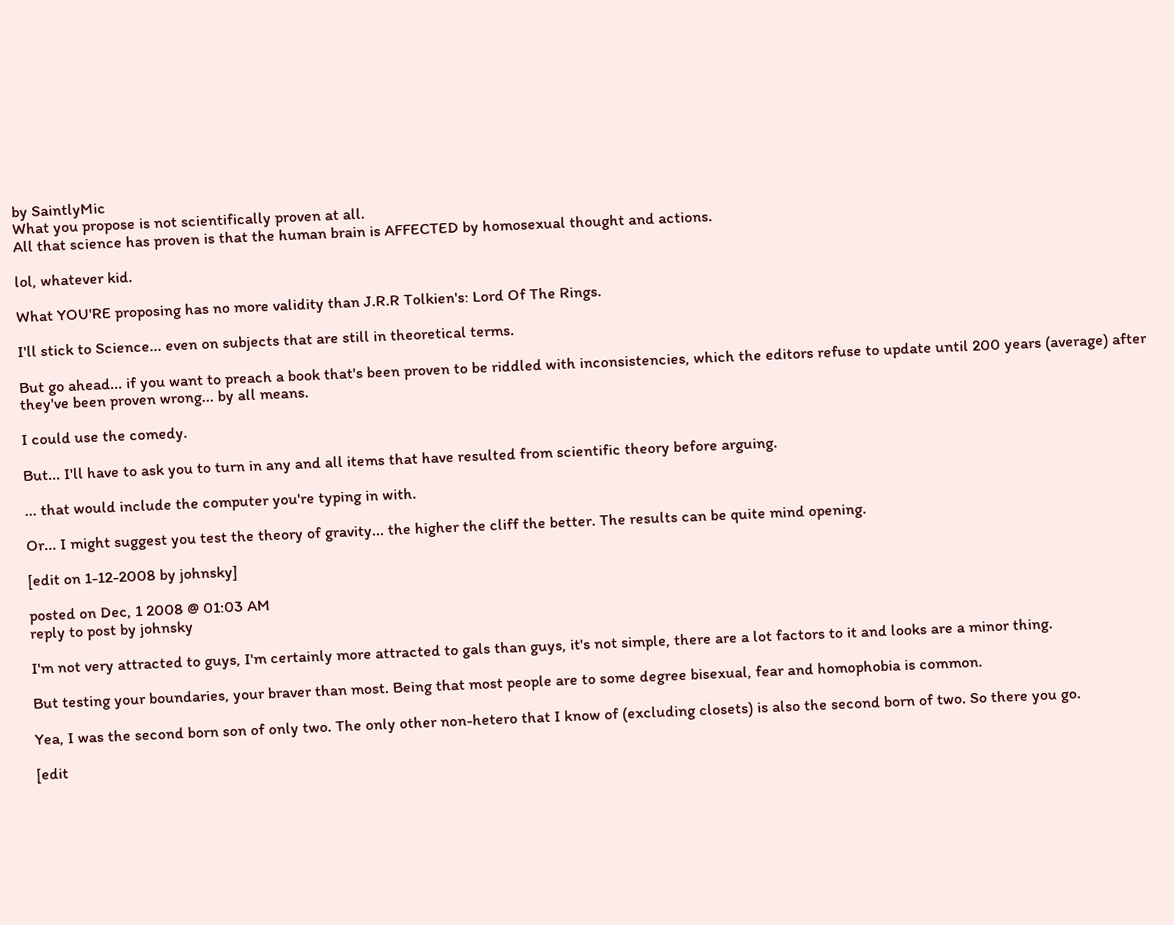by SaintlyMic
What you propose is not scientifically proven at all.
All that science has proven is that the human brain is AFFECTED by homosexual thought and actions.

lol, whatever kid.

What YOU'RE proposing has no more validity than J.R.R Tolkien's: Lord Of The Rings.

I'll stick to Science... even on subjects that are still in theoretical terms.

But go ahead... if you want to preach a book that's been proven to be riddled with inconsistencies, which the editors refuse to update until 200 years (average) after they've been proven wrong... by all means.

I could use the comedy.

But... I'll have to ask you to turn in any and all items that have resulted from scientific theory before arguing.

... that would include the computer you're typing in with.

Or... I might suggest you test the theory of gravity... the higher the cliff the better. The results can be quite mind opening.

[edit on 1-12-2008 by johnsky]

posted on Dec, 1 2008 @ 01:03 AM
reply to post by johnsky

I'm not very attracted to guys, I'm certainly more attracted to gals than guys, it's not simple, there are a lot factors to it and looks are a minor thing.

But testing your boundaries, your braver than most. Being that most people are to some degree bisexual, fear and homophobia is common.

Yea, I was the second born son of only two. The only other non-hetero that I know of (excluding closets) is also the second born of two. So there you go.

[edit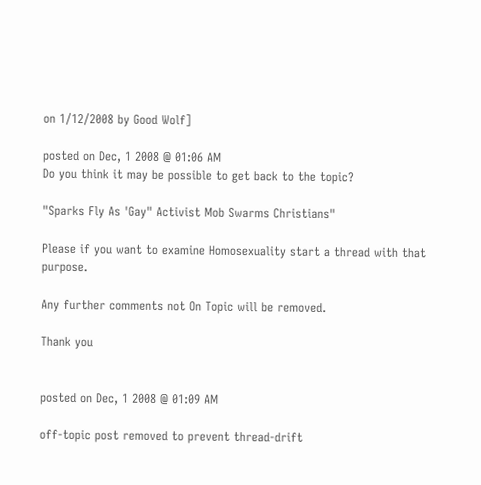on 1/12/2008 by Good Wolf]

posted on Dec, 1 2008 @ 01:06 AM
Do you think it may be possible to get back to the topic?

"Sparks Fly As 'Gay" Activist Mob Swarms Christians"

Please if you want to examine Homosexuality start a thread with that purpose.

Any further comments not On Topic will be removed.

Thank you


posted on Dec, 1 2008 @ 01:09 AM

off-topic post removed to prevent thread-drift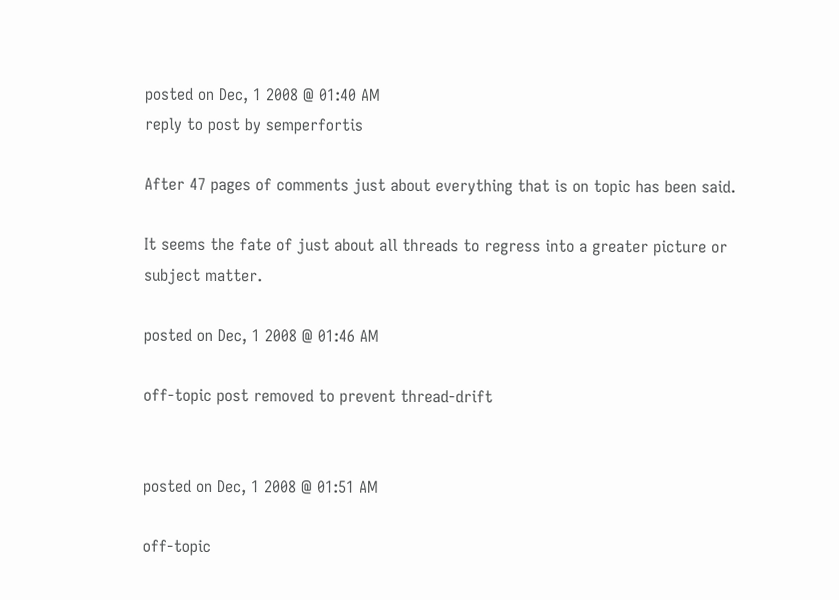posted on Dec, 1 2008 @ 01:40 AM
reply to post by semperfortis

After 47 pages of comments just about everything that is on topic has been said.

It seems the fate of just about all threads to regress into a greater picture or subject matter.

posted on Dec, 1 2008 @ 01:46 AM

off-topic post removed to prevent thread-drift


posted on Dec, 1 2008 @ 01:51 AM

off-topic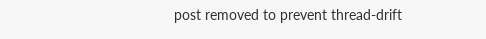post removed to prevent thread-drift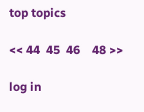top topics

<< 44  45  46    48 >>

log in